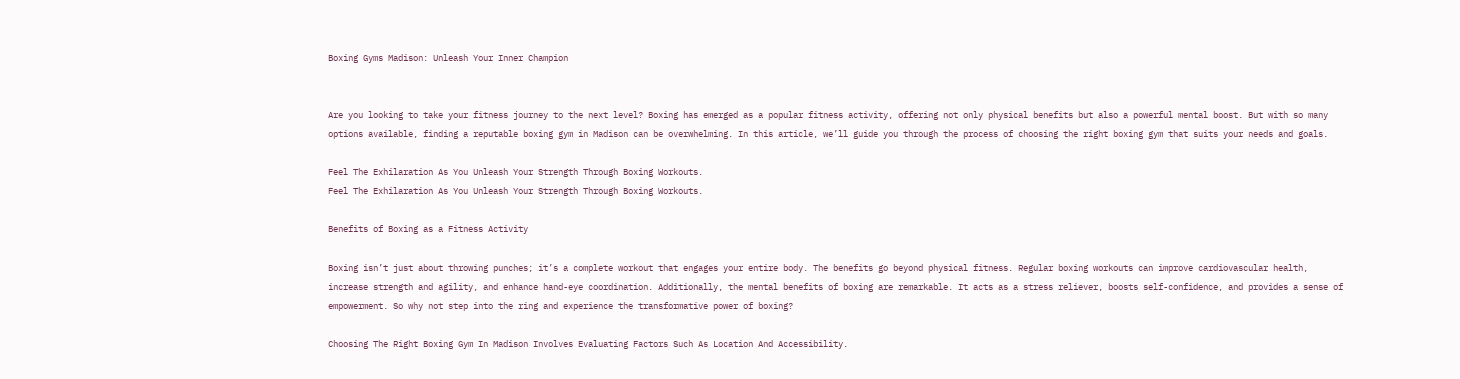Boxing Gyms Madison: Unleash Your Inner Champion


Are you looking to take your fitness journey to the next level? Boxing has emerged as a popular fitness activity, offering not only physical benefits but also a powerful mental boost. But with so many options available, finding a reputable boxing gym in Madison can be overwhelming. In this article, we’ll guide you through the process of choosing the right boxing gym that suits your needs and goals.

Feel The Exhilaration As You Unleash Your Strength Through Boxing Workouts.
Feel The Exhilaration As You Unleash Your Strength Through Boxing Workouts.

Benefits of Boxing as a Fitness Activity

Boxing isn’t just about throwing punches; it’s a complete workout that engages your entire body. The benefits go beyond physical fitness. Regular boxing workouts can improve cardiovascular health, increase strength and agility, and enhance hand-eye coordination. Additionally, the mental benefits of boxing are remarkable. It acts as a stress reliever, boosts self-confidence, and provides a sense of empowerment. So why not step into the ring and experience the transformative power of boxing?

Choosing The Right Boxing Gym In Madison Involves Evaluating Factors Such As Location And Accessibility.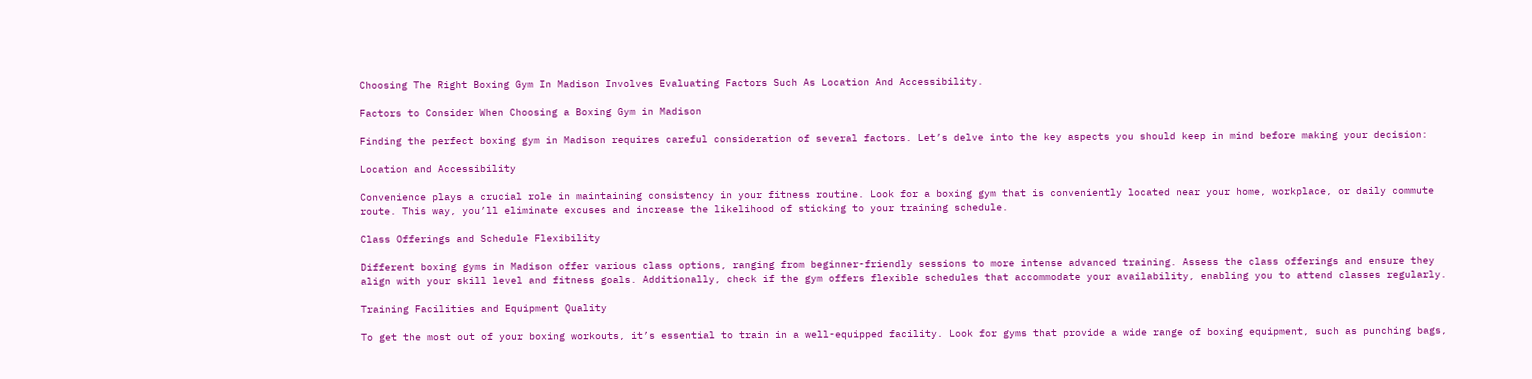Choosing The Right Boxing Gym In Madison Involves Evaluating Factors Such As Location And Accessibility.

Factors to Consider When Choosing a Boxing Gym in Madison

Finding the perfect boxing gym in Madison requires careful consideration of several factors. Let’s delve into the key aspects you should keep in mind before making your decision:

Location and Accessibility

Convenience plays a crucial role in maintaining consistency in your fitness routine. Look for a boxing gym that is conveniently located near your home, workplace, or daily commute route. This way, you’ll eliminate excuses and increase the likelihood of sticking to your training schedule.

Class Offerings and Schedule Flexibility

Different boxing gyms in Madison offer various class options, ranging from beginner-friendly sessions to more intense advanced training. Assess the class offerings and ensure they align with your skill level and fitness goals. Additionally, check if the gym offers flexible schedules that accommodate your availability, enabling you to attend classes regularly.

Training Facilities and Equipment Quality

To get the most out of your boxing workouts, it’s essential to train in a well-equipped facility. Look for gyms that provide a wide range of boxing equipment, such as punching bags,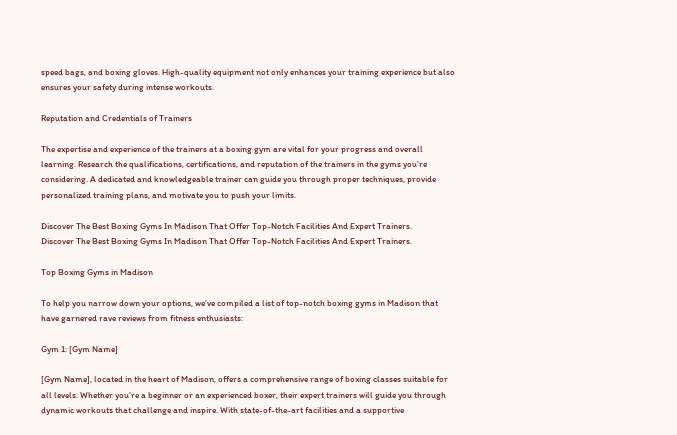speed bags, and boxing gloves. High-quality equipment not only enhances your training experience but also ensures your safety during intense workouts.

Reputation and Credentials of Trainers

The expertise and experience of the trainers at a boxing gym are vital for your progress and overall learning. Research the qualifications, certifications, and reputation of the trainers in the gyms you’re considering. A dedicated and knowledgeable trainer can guide you through proper techniques, provide personalized training plans, and motivate you to push your limits.

Discover The Best Boxing Gyms In Madison That Offer Top-Notch Facilities And Expert Trainers.
Discover The Best Boxing Gyms In Madison That Offer Top-Notch Facilities And Expert Trainers.

Top Boxing Gyms in Madison

To help you narrow down your options, we’ve compiled a list of top-notch boxing gyms in Madison that have garnered rave reviews from fitness enthusiasts:

Gym 1: [Gym Name]

[Gym Name], located in the heart of Madison, offers a comprehensive range of boxing classes suitable for all levels. Whether you’re a beginner or an experienced boxer, their expert trainers will guide you through dynamic workouts that challenge and inspire. With state-of-the-art facilities and a supportive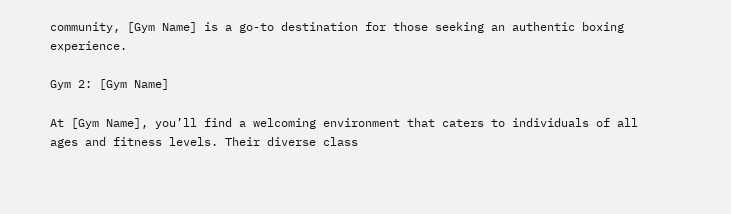community, [Gym Name] is a go-to destination for those seeking an authentic boxing experience.

Gym 2: [Gym Name]

At [Gym Name], you’ll find a welcoming environment that caters to individuals of all ages and fitness levels. Their diverse class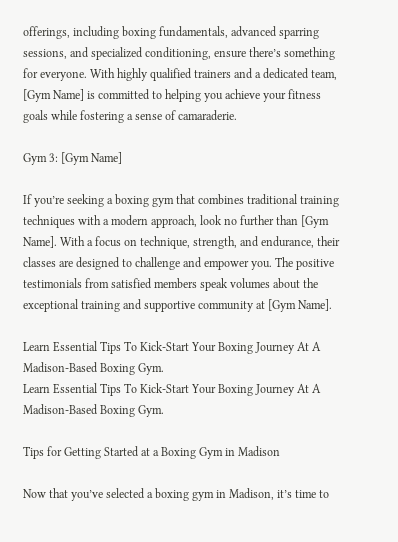offerings, including boxing fundamentals, advanced sparring sessions, and specialized conditioning, ensure there’s something for everyone. With highly qualified trainers and a dedicated team, [Gym Name] is committed to helping you achieve your fitness goals while fostering a sense of camaraderie.

Gym 3: [Gym Name]

If you’re seeking a boxing gym that combines traditional training techniques with a modern approach, look no further than [Gym Name]. With a focus on technique, strength, and endurance, their classes are designed to challenge and empower you. The positive testimonials from satisfied members speak volumes about the exceptional training and supportive community at [Gym Name].

Learn Essential Tips To Kick-Start Your Boxing Journey At A Madison-Based Boxing Gym.
Learn Essential Tips To Kick-Start Your Boxing Journey At A Madison-Based Boxing Gym.

Tips for Getting Started at a Boxing Gym in Madison

Now that you’ve selected a boxing gym in Madison, it’s time to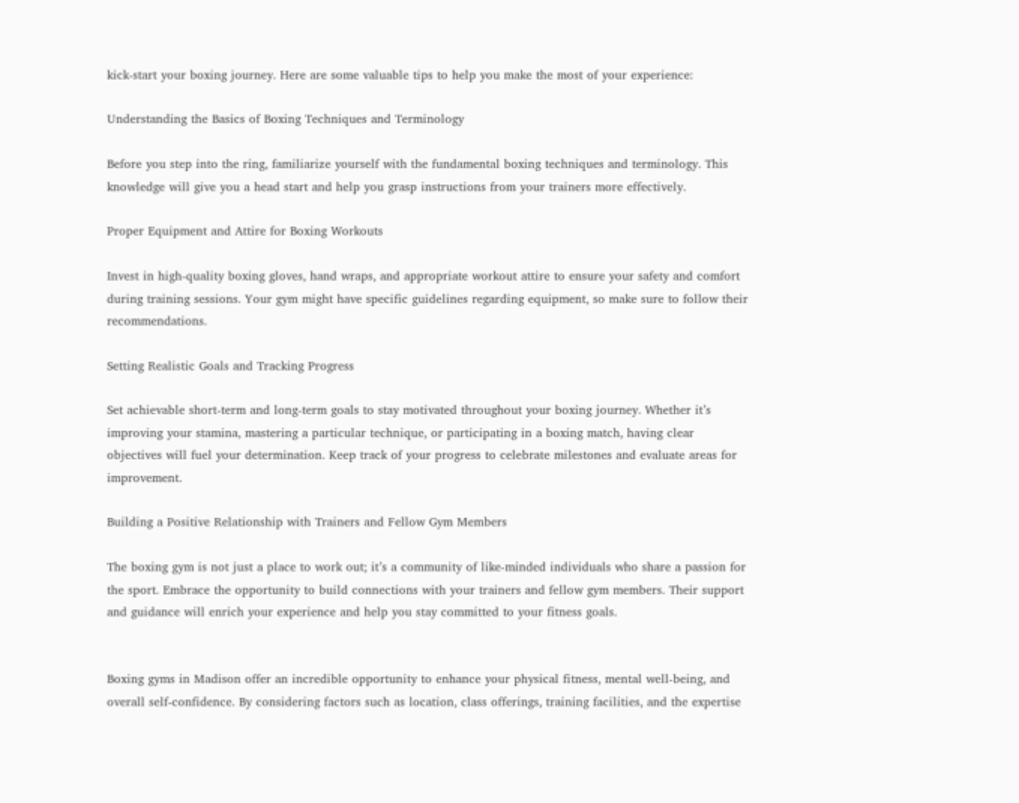kick-start your boxing journey. Here are some valuable tips to help you make the most of your experience:

Understanding the Basics of Boxing Techniques and Terminology

Before you step into the ring, familiarize yourself with the fundamental boxing techniques and terminology. This knowledge will give you a head start and help you grasp instructions from your trainers more effectively.

Proper Equipment and Attire for Boxing Workouts

Invest in high-quality boxing gloves, hand wraps, and appropriate workout attire to ensure your safety and comfort during training sessions. Your gym might have specific guidelines regarding equipment, so make sure to follow their recommendations.

Setting Realistic Goals and Tracking Progress

Set achievable short-term and long-term goals to stay motivated throughout your boxing journey. Whether it’s improving your stamina, mastering a particular technique, or participating in a boxing match, having clear objectives will fuel your determination. Keep track of your progress to celebrate milestones and evaluate areas for improvement.

Building a Positive Relationship with Trainers and Fellow Gym Members

The boxing gym is not just a place to work out; it’s a community of like-minded individuals who share a passion for the sport. Embrace the opportunity to build connections with your trainers and fellow gym members. Their support and guidance will enrich your experience and help you stay committed to your fitness goals.


Boxing gyms in Madison offer an incredible opportunity to enhance your physical fitness, mental well-being, and overall self-confidence. By considering factors such as location, class offerings, training facilities, and the expertise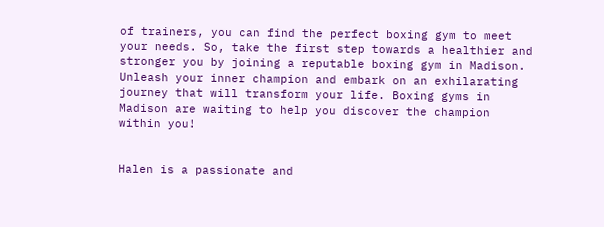of trainers, you can find the perfect boxing gym to meet your needs. So, take the first step towards a healthier and stronger you by joining a reputable boxing gym in Madison. Unleash your inner champion and embark on an exhilarating journey that will transform your life. Boxing gyms in Madison are waiting to help you discover the champion within you!


Halen is a passionate and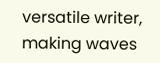versatile writer, making waves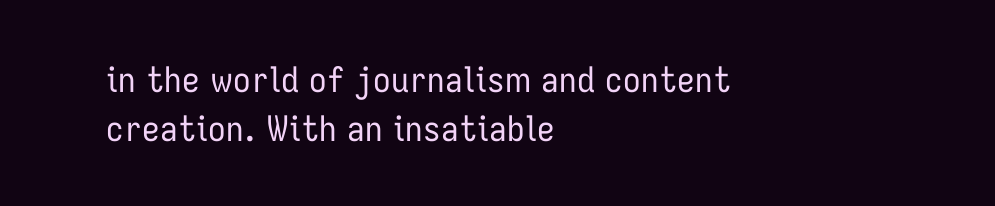in the world of journalism and content creation. With an insatiable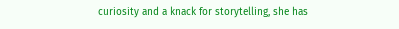curiosity and a knack for storytelling, she has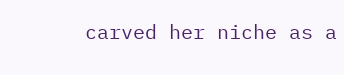carved her niche as a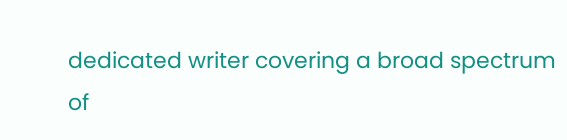dedicated writer covering a broad spectrum of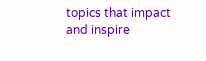topics that impact and inspire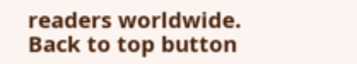readers worldwide.
Back to top button